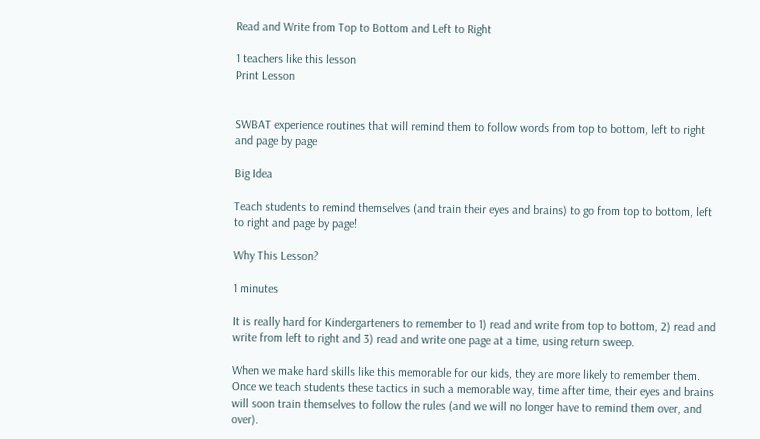Read and Write from Top to Bottom and Left to Right

1 teachers like this lesson
Print Lesson


SWBAT experience routines that will remind them to follow words from top to bottom, left to right and page by page

Big Idea

Teach students to remind themselves (and train their eyes and brains) to go from top to bottom, left to right and page by page!

Why This Lesson?

1 minutes

It is really hard for Kindergarteners to remember to 1) read and write from top to bottom, 2) read and write from left to right and 3) read and write one page at a time, using return sweep.

When we make hard skills like this memorable for our kids, they are more likely to remember them.  Once we teach students these tactics in such a memorable way, time after time, their eyes and brains will soon train themselves to follow the rules (and we will no longer have to remind them over, and over).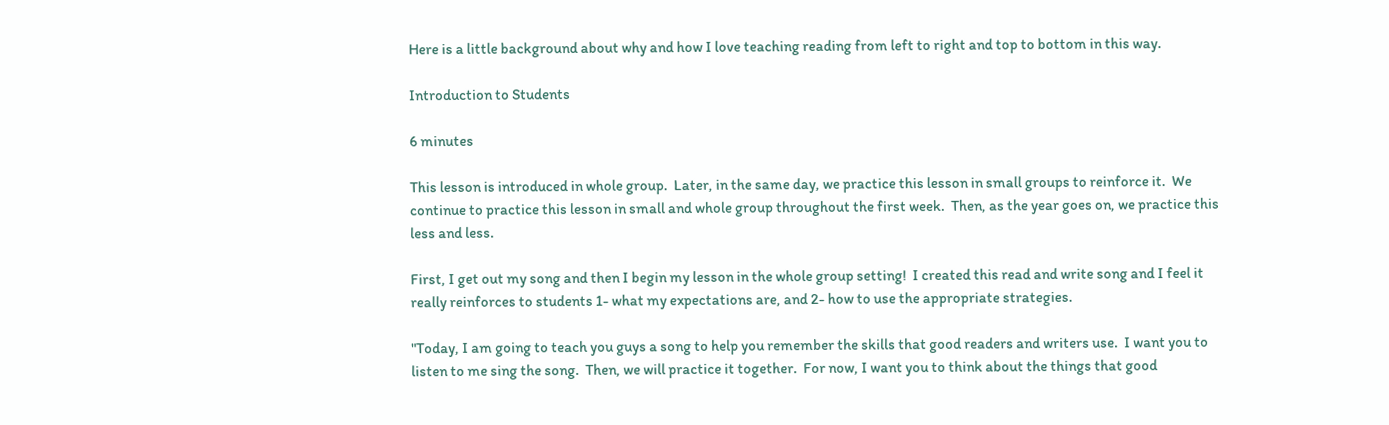Here is a little background about why and how I love teaching reading from left to right and top to bottom in this way.

Introduction to Students

6 minutes

This lesson is introduced in whole group.  Later, in the same day, we practice this lesson in small groups to reinforce it.  We continue to practice this lesson in small and whole group throughout the first week.  Then, as the year goes on, we practice this less and less.

First, I get out my song and then I begin my lesson in the whole group setting!  I created this read and write song and I feel it really reinforces to students 1- what my expectations are, and 2- how to use the appropriate strategies.

"Today, I am going to teach you guys a song to help you remember the skills that good readers and writers use.  I want you to listen to me sing the song.  Then, we will practice it together.  For now, I want you to think about the things that good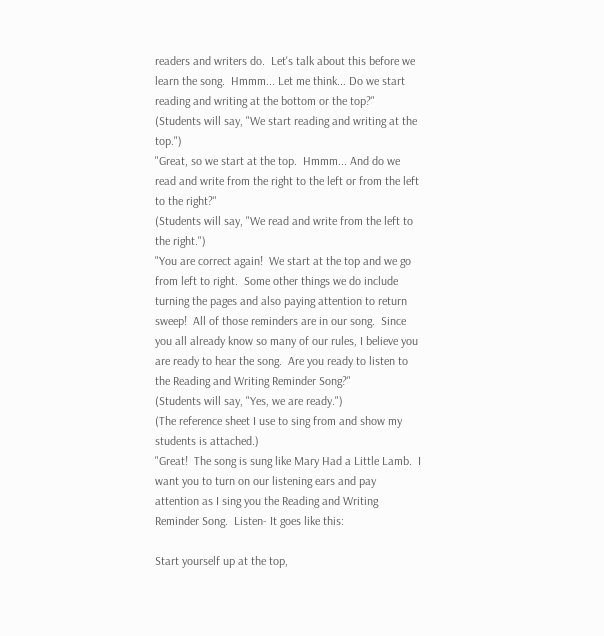readers and writers do.  Let's talk about this before we learn the song.  Hmmm... Let me think... Do we start reading and writing at the bottom or the top?"
(Students will say, "We start reading and writing at the top.")
"Great, so we start at the top.  Hmmm... And do we read and write from the right to the left or from the left to the right?"
(Students will say, "We read and write from the left to the right.")
"You are correct again!  We start at the top and we go from left to right.  Some other things we do include turning the pages and also paying attention to return sweep!  All of those reminders are in our song.  Since you all already know so many of our rules, I believe you are ready to hear the song.  Are you ready to listen to the Reading and Writing Reminder Song?"
(Students will say, "Yes, we are ready.")
(The reference sheet I use to sing from and show my students is attached.)
"Great!  The song is sung like Mary Had a Little Lamb.  I want you to turn on our listening ears and pay attention as I sing you the Reading and Writing Reminder Song.  Listen- It goes like this:

Start yourself up at the top,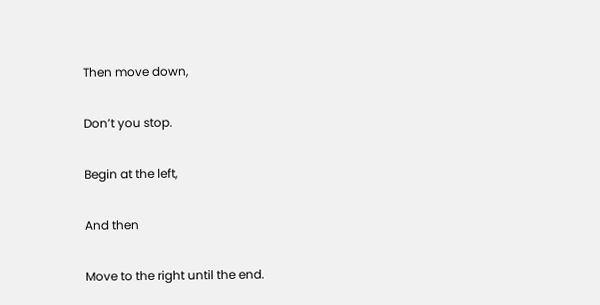Then move down,

Don’t you stop.

Begin at the left,

And then

Move to the right until the end.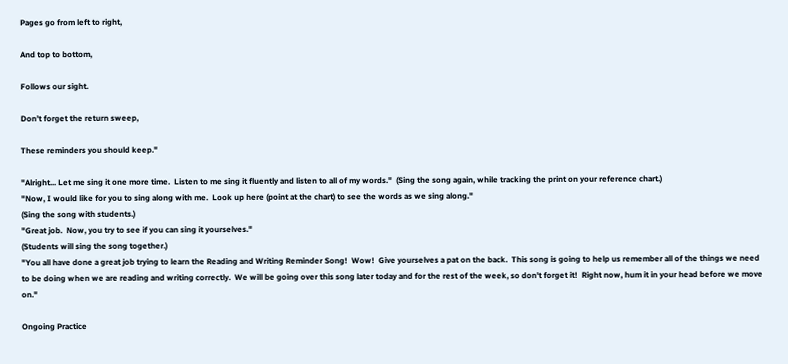Pages go from left to right,

And top to bottom,

Follows our sight.

Don’t forget the return sweep,

These reminders you should keep."

"Alright... Let me sing it one more time.  Listen to me sing it fluently and listen to all of my words."  (Sing the song again, while tracking the print on your reference chart.)
"Now, I would like for you to sing along with me.  Look up here (point at the chart) to see the words as we sing along."
(Sing the song with students.)
"Great job.  Now, you try to see if you can sing it yourselves."
(Students will sing the song together.)
"You all have done a great job trying to learn the Reading and Writing Reminder Song!  Wow!  Give yourselves a pat on the back.  This song is going to help us remember all of the things we need to be doing when we are reading and writing correctly.  We will be going over this song later today and for the rest of the week, so don't forget it!  Right now, hum it in your head before we move on."

Ongoing Practice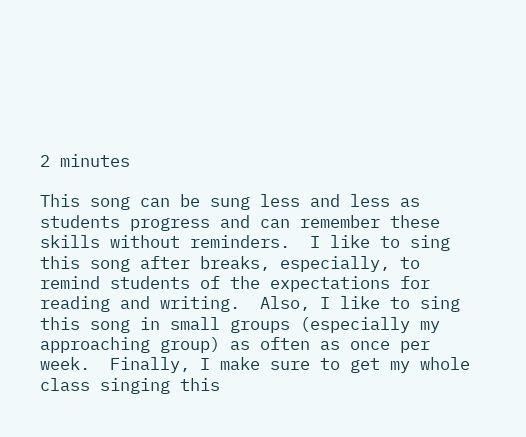2 minutes

This song can be sung less and less as students progress and can remember these skills without reminders.  I like to sing this song after breaks, especially, to remind students of the expectations for reading and writing.  Also, I like to sing this song in small groups (especially my approaching group) as often as once per week.  Finally, I make sure to get my whole class singing this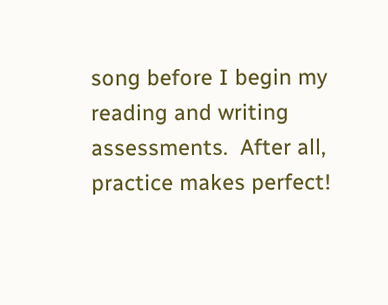song before I begin my reading and writing assessments.  After all, practice makes perfect!